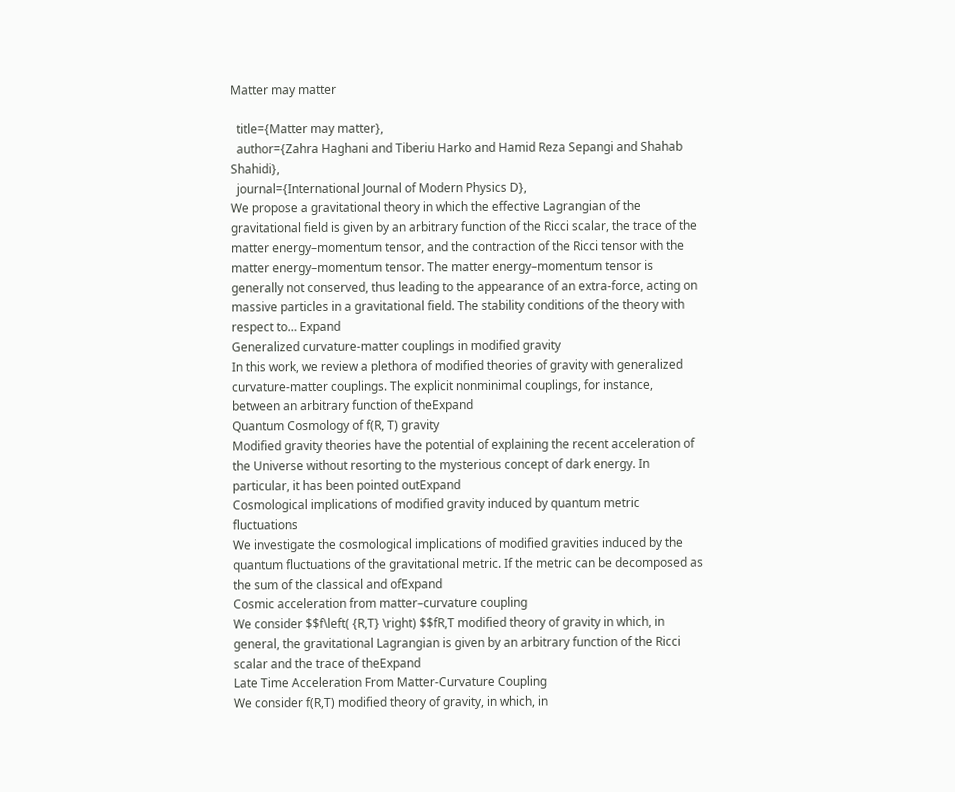Matter may matter

  title={Matter may matter},
  author={Zahra Haghani and Tiberiu Harko and Hamid Reza Sepangi and Shahab Shahidi},
  journal={International Journal of Modern Physics D},
We propose a gravitational theory in which the effective Lagrangian of the gravitational field is given by an arbitrary function of the Ricci scalar, the trace of the matter energy–momentum tensor, and the contraction of the Ricci tensor with the matter energy–momentum tensor. The matter energy–momentum tensor is generally not conserved, thus leading to the appearance of an extra-force, acting on massive particles in a gravitational field. The stability conditions of the theory with respect to… Expand
Generalized curvature-matter couplings in modified gravity
In this work, we review a plethora of modified theories of gravity with generalized curvature-matter couplings. The explicit nonminimal couplings, for instance, between an arbitrary function of theExpand
Quantum Cosmology of f(R, T) gravity
Modified gravity theories have the potential of explaining the recent acceleration of the Universe without resorting to the mysterious concept of dark energy. In particular, it has been pointed outExpand
Cosmological implications of modified gravity induced by quantum metric fluctuations
We investigate the cosmological implications of modified gravities induced by the quantum fluctuations of the gravitational metric. If the metric can be decomposed as the sum of the classical and ofExpand
Cosmic acceleration from matter–curvature coupling
We consider $$f\left( {R,T} \right) $$fR,T modified theory of gravity in which, in general, the gravitational Lagrangian is given by an arbitrary function of the Ricci scalar and the trace of theExpand
Late Time Acceleration From Matter-Curvature Coupling
We consider f(R,T) modified theory of gravity, in which, in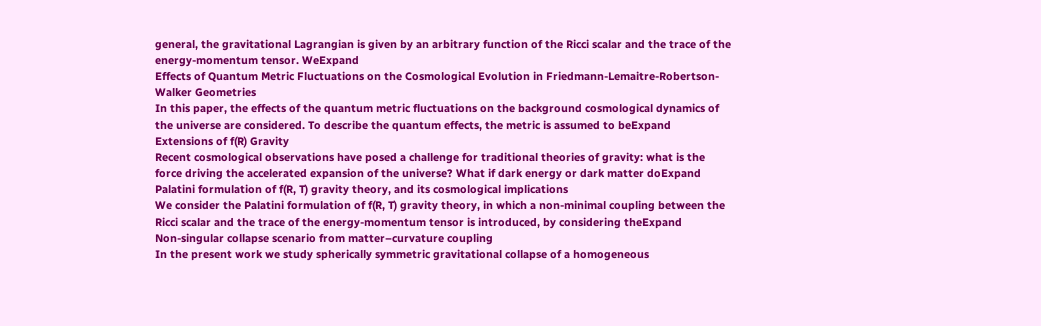general, the gravitational Lagrangian is given by an arbitrary function of the Ricci scalar and the trace of the energy-momentum tensor. WeExpand
Effects of Quantum Metric Fluctuations on the Cosmological Evolution in Friedmann-Lemaitre-Robertson-Walker Geometries
In this paper, the effects of the quantum metric fluctuations on the background cosmological dynamics of the universe are considered. To describe the quantum effects, the metric is assumed to beExpand
Extensions of f(R) Gravity
Recent cosmological observations have posed a challenge for traditional theories of gravity: what is the force driving the accelerated expansion of the universe? What if dark energy or dark matter doExpand
Palatini formulation of f(R, T) gravity theory, and its cosmological implications
We consider the Palatini formulation of f(R, T) gravity theory, in which a non-minimal coupling between the Ricci scalar and the trace of the energy-momentum tensor is introduced, by considering theExpand
Non-singular collapse scenario from matter–curvature coupling
In the present work we study spherically symmetric gravitational collapse of a homogeneous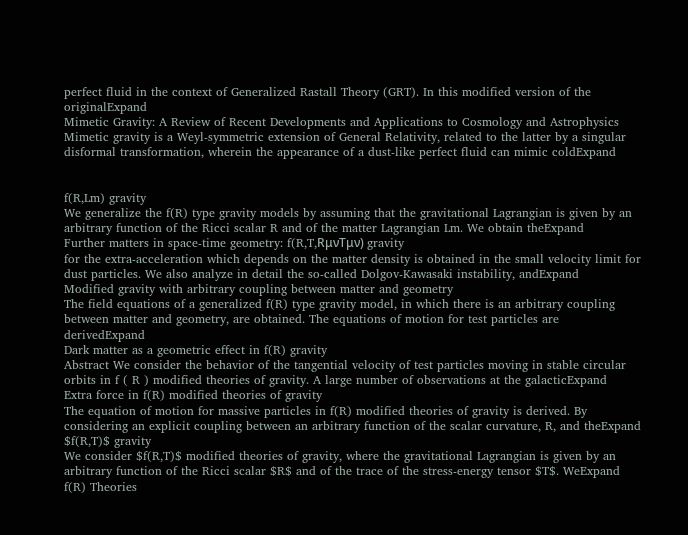perfect fluid in the context of Generalized Rastall Theory (GRT). In this modified version of the originalExpand
Mimetic Gravity: A Review of Recent Developments and Applications to Cosmology and Astrophysics
Mimetic gravity is a Weyl-symmetric extension of General Relativity, related to the latter by a singular disformal transformation, wherein the appearance of a dust-like perfect fluid can mimic coldExpand


f(R,Lm) gravity
We generalize the f(R) type gravity models by assuming that the gravitational Lagrangian is given by an arbitrary function of the Ricci scalar R and of the matter Lagrangian Lm. We obtain theExpand
Further matters in space-time geometry: f(R,T,RμνTμν) gravity
for the extra-acceleration which depends on the matter density is obtained in the small velocity limit for dust particles. We also analyze in detail the so-called Dolgov-Kawasaki instability, andExpand
Modified gravity with arbitrary coupling between matter and geometry
The field equations of a generalized f(R) type gravity model, in which there is an arbitrary coupling between matter and geometry, are obtained. The equations of motion for test particles are derivedExpand
Dark matter as a geometric effect in f(R) gravity
Abstract We consider the behavior of the tangential velocity of test particles moving in stable circular orbits in f ( R ) modified theories of gravity. A large number of observations at the galacticExpand
Extra force in f(R) modified theories of gravity
The equation of motion for massive particles in f(R) modified theories of gravity is derived. By considering an explicit coupling between an arbitrary function of the scalar curvature, R, and theExpand
$f(R,T)$ gravity
We consider $f(R,T)$ modified theories of gravity, where the gravitational Lagrangian is given by an arbitrary function of the Ricci scalar $R$ and of the trace of the stress-energy tensor $T$. WeExpand
f(R) Theories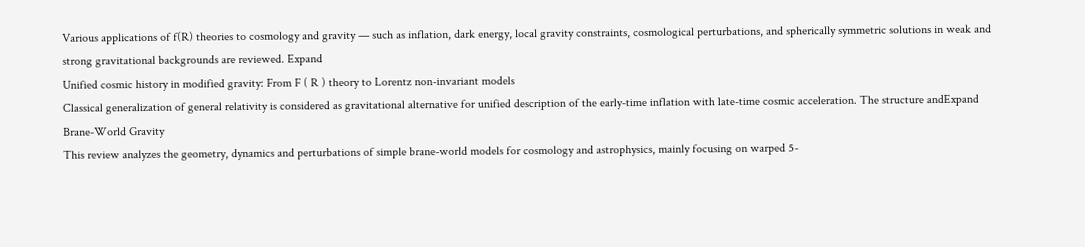Various applications of f(R) theories to cosmology and gravity — such as inflation, dark energy, local gravity constraints, cosmological perturbations, and spherically symmetric solutions in weak and strong gravitational backgrounds are reviewed. Expand
Unified cosmic history in modified gravity: From F ( R ) theory to Lorentz non-invariant models
Classical generalization of general relativity is considered as gravitational alternative for unified description of the early-time inflation with late-time cosmic acceleration. The structure andExpand
Brane-World Gravity
This review analyzes the geometry, dynamics and perturbations of simple brane-world models for cosmology and astrophysics, mainly focusing on warped 5-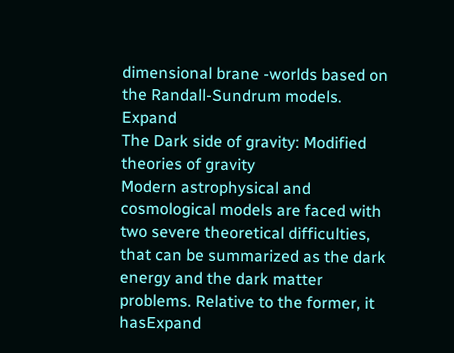dimensional brane -worlds based on the Randall-Sundrum models. Expand
The Dark side of gravity: Modified theories of gravity
Modern astrophysical and cosmological models are faced with two severe theoretical difficulties, that can be summarized as the dark energy and the dark matter problems. Relative to the former, it hasExpand